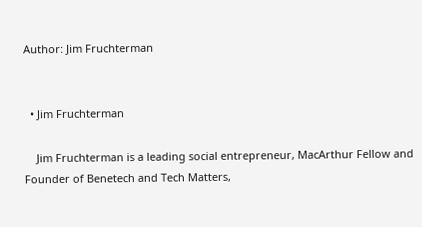Author: Jim Fruchterman


  • Jim Fruchterman

    Jim Fruchterman is a leading social entrepreneur, MacArthur Fellow and Founder of Benetech and Tech Matters,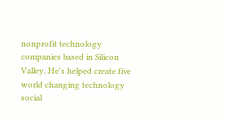nonprofit technology companies based in Silicon Valley. He's helped create five world changing technology social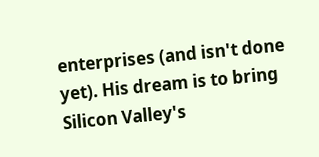enterprises (and isn't done yet). His dream is to bring Silicon Valley's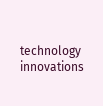technology innovations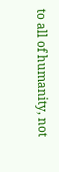to all of humanity, not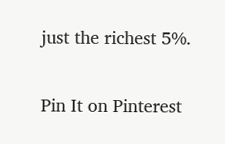just the richest 5%.

Pin It on Pinterest